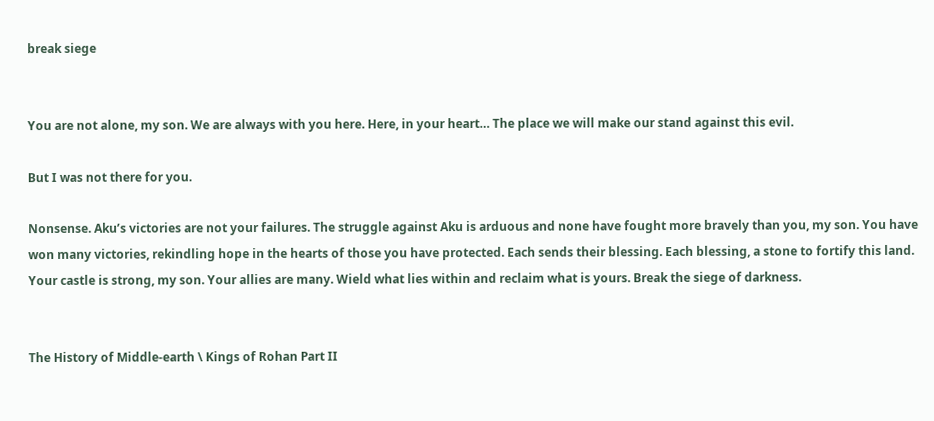break siege


You are not alone, my son. We are always with you here. Here, in your heart… The place we will make our stand against this evil.

But I was not there for you.

Nonsense. Aku’s victories are not your failures. The struggle against Aku is arduous and none have fought more bravely than you, my son. You have won many victories, rekindling hope in the hearts of those you have protected. Each sends their blessing. Each blessing, a stone to fortify this land. Your castle is strong, my son. Your allies are many. Wield what lies within and reclaim what is yours. Break the siege of darkness.


The History of Middle-earth \ Kings of Rohan Part II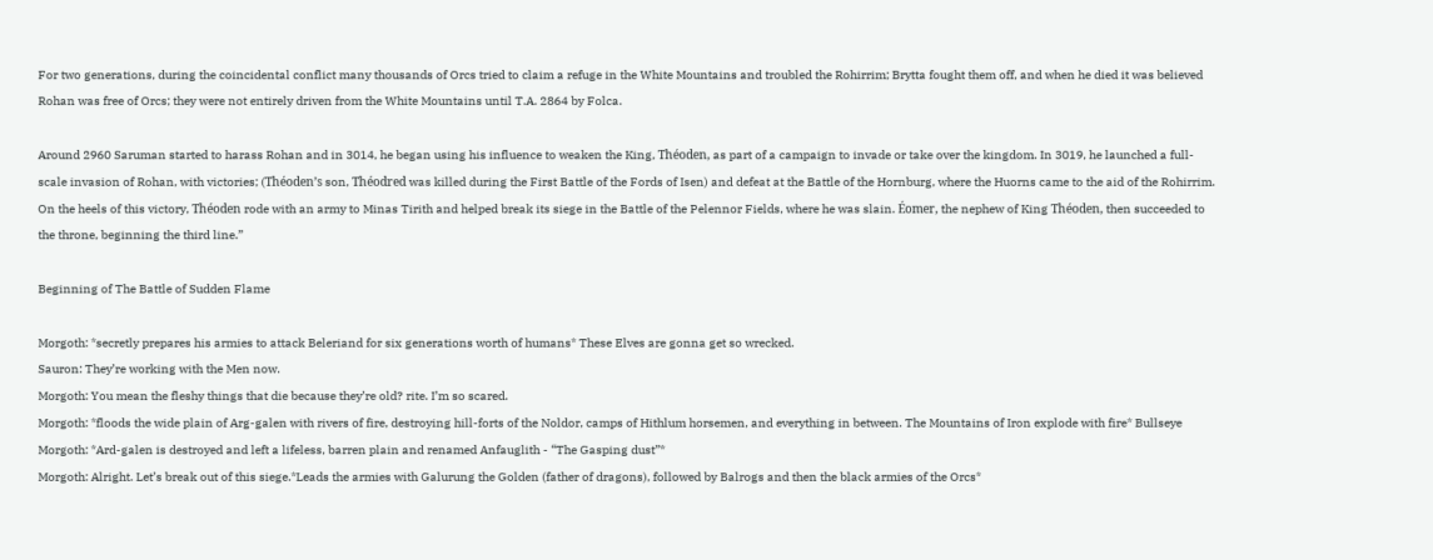For two generations, during the coincidental conflict many thousands of Orcs tried to claim a refuge in the White Mountains and troubled the Rohirrim; Brytta fought them off, and when he died it was believed Rohan was free of Orcs; they were not entirely driven from the White Mountains until T.A. 2864 by Folca.

Around 2960 Saruman started to harass Rohan and in 3014, he began using his influence to weaken the King, Théoden, as part of a campaign to invade or take over the kingdom. In 3019, he launched a full-scale invasion of Rohan, with victories; (Théoden’s son, Théodred was killed during the First Battle of the Fords of Isen) and defeat at the Battle of the Hornburg, where the Huorns came to the aid of the Rohirrim. On the heels of this victory, Théoden rode with an army to Minas Tirith and helped break its siege in the Battle of the Pelennor Fields, where he was slain. Éomer, the nephew of King Théoden, then succeeded to the throne, beginning the third line.”

Beginning of The Battle of Sudden Flame

Morgoth: *secretly prepares his armies to attack Beleriand for six generations worth of humans* These Elves are gonna get so wrecked.
Sauron: They’re working with the Men now.
Morgoth: You mean the fleshy things that die because they’re old? rite. I’m so scared.
Morgoth: *floods the wide plain of Arg-galen with rivers of fire, destroying hill-forts of the Noldor, camps of Hithlum horsemen, and everything in between. The Mountains of Iron explode with fire* Bullseye
Morgoth: *Ard-galen is destroyed and left a lifeless, barren plain and renamed Anfauglith - “The Gasping dust”*
Morgoth: Alright. Let’s break out of this siege.*Leads the armies with Galurung the Golden (father of dragons), followed by Balrogs and then the black armies of the Orcs*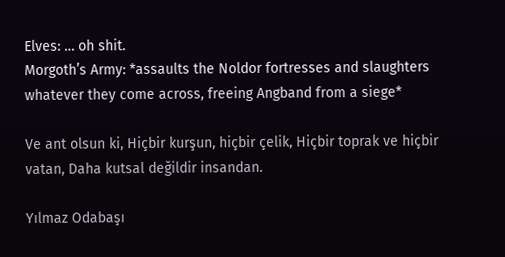Elves: … oh shit.
Morgoth’s Army: *assaults the Noldor fortresses and slaughters whatever they come across, freeing Angband from a siege*

Ve ant olsun ki, Hiçbir kurşun, hiçbir çelik, Hiçbir toprak ve hiçbir vatan, Daha kutsal değildir insandan.

Yılmaz Odabaşı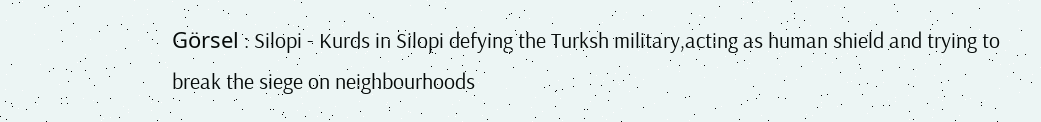Görsel : Silopi - Kurds in Silopi defying the Turksh military,acting as human shield and trying to break the siege on neighbourhoods